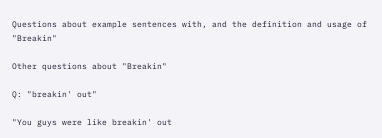Questions about example sentences with, and the definition and usage of "Breakin"

Other questions about "Breakin"

Q: "breakin' out"

"You guys were like breakin' out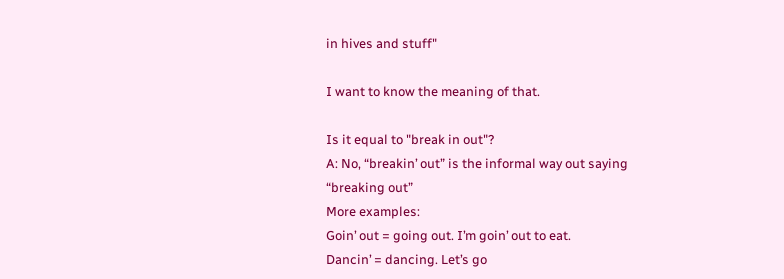in hives and stuff"

I want to know the meaning of that.

Is it equal to "break in out"?
A: No, “breakin’ out” is the informal way out saying “breaking out”
More examples:
Goin’ out = going out. I’m goin’ out to eat.
Dancin’ = dancing. Let’s go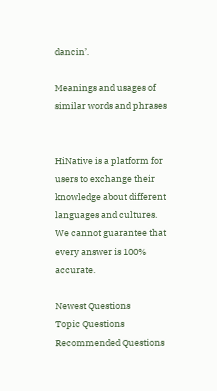dancin’.

Meanings and usages of similar words and phrases


HiNative is a platform for users to exchange their knowledge about different languages and cultures. We cannot guarantee that every answer is 100% accurate.

Newest Questions
Topic Questions
Recommended Questions